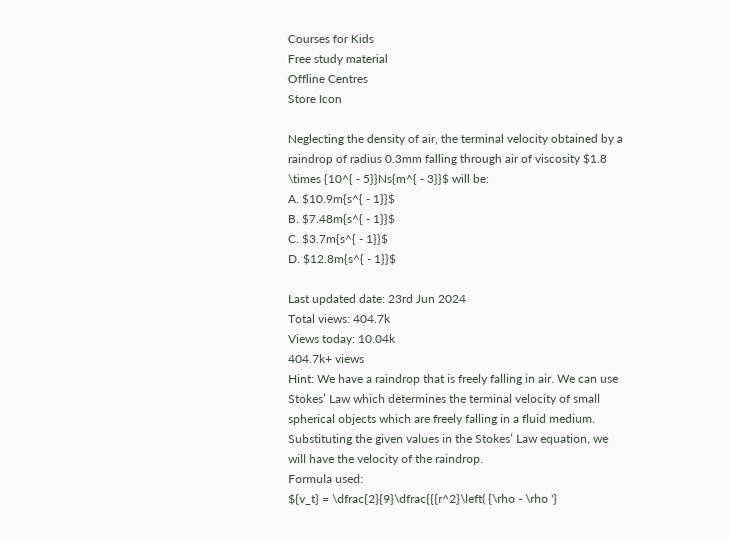Courses for Kids
Free study material
Offline Centres
Store Icon

Neglecting the density of air, the terminal velocity obtained by a raindrop of radius 0.3mm falling through air of viscosity $1.8 \times {10^{ - 5}}Ns{m^{ - 3}}$ will be:
A. $10.9m{s^{ - 1}}$
B. $7.48m{s^{ - 1}}$
C. $3.7m{s^{ - 1}}$
D. $12.8m{s^{ - 1}}$

Last updated date: 23rd Jun 2024
Total views: 404.7k
Views today: 10.04k
404.7k+ views
Hint: We have a raindrop that is freely falling in air. We can use Stokes’ Law which determines the terminal velocity of small spherical objects which are freely falling in a fluid medium. Substituting the given values in the Stokes’ Law equation, we will have the velocity of the raindrop.
Formula used:
${v_t} = \dfrac{2}{9}\dfrac{{{r^2}\left( {\rho - \rho '}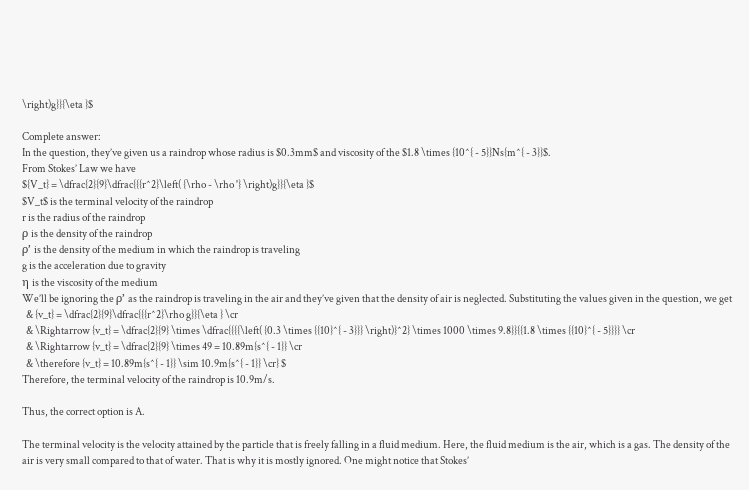\right)g}}{\eta }$

Complete answer:
In the question, they’ve given us a raindrop whose radius is $0.3mm$ and viscosity of the $1.8 \times {10^{ - 5}}Ns{m^{ - 3}}$.
From Stokes’ Law we have
${V_t} = \dfrac{2}{9}\dfrac{{{r^2}\left( {\rho - \rho '} \right)g}}{\eta }$
$V_t$ is the terminal velocity of the raindrop
r is the radius of the raindrop
ρ is the density of the raindrop
ρ’ is the density of the medium in which the raindrop is traveling
g is the acceleration due to gravity
η is the viscosity of the medium
We’ll be ignoring the ρ’ as the raindrop is traveling in the air and they’ve given that the density of air is neglected. Substituting the values given in the question, we get
  & {v_t} = \dfrac{2}{9}\dfrac{{{r^2}\rho g}}{\eta } \cr
  & \Rightarrow {v_t} = \dfrac{2}{9} \times \dfrac{{{{\left( {0.3 \times {{10}^{ - 3}}} \right)}^2} \times 1000 \times 9.8}}{{1.8 \times {{10}^{ - 5}}}} \cr
  & \Rightarrow {v_t} = \dfrac{2}{9} \times 49 = 10.89m{s^{ - 1}} \cr
  & \therefore {v_t} = 10.89m{s^{ - 1}} \sim 10.9m{s^{ - 1}} \cr} $
Therefore, the terminal velocity of the raindrop is 10.9m/s.

Thus, the correct option is A.

The terminal velocity is the velocity attained by the particle that is freely falling in a fluid medium. Here, the fluid medium is the air, which is a gas. The density of the air is very small compared to that of water. That is why it is mostly ignored. One might notice that Stokes’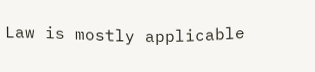Law is mostly applicable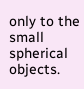only to the small spherical objects.